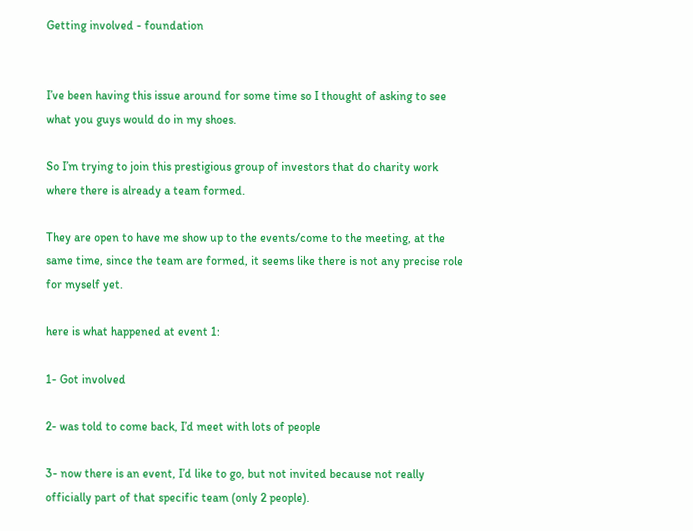Getting involved - foundation


I’ve been having this issue around for some time so I thought of asking to see what you guys would do in my shoes.

So I’m trying to join this prestigious group of investors that do charity work where there is already a team formed.

They are open to have me show up to the events/come to the meeting, at the same time, since the team are formed, it seems like there is not any precise role for myself yet.

here is what happened at event 1:

1- Got involved

2- was told to come back, I’d meet with lots of people

3- now there is an event, I’d like to go, but not invited because not really officially part of that specific team (only 2 people).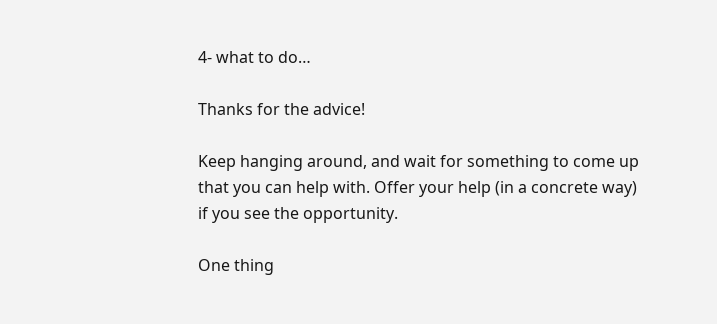4- what to do…

Thanks for the advice!

Keep hanging around, and wait for something to come up that you can help with. Offer your help (in a concrete way) if you see the opportunity.

One thing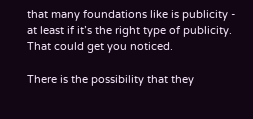that many foundations like is publicity - at least if it’s the right type of publicity. That could get you noticed.

There is the possibility that they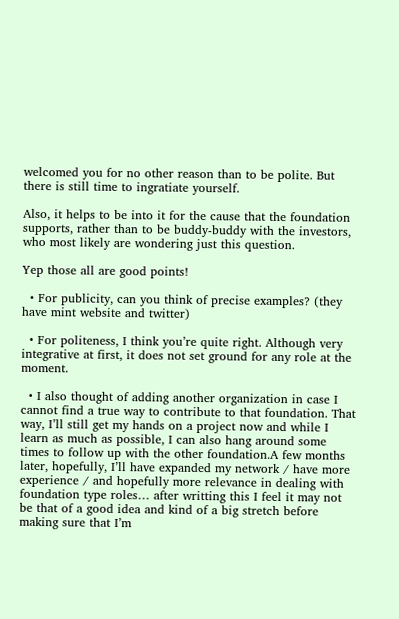welcomed you for no other reason than to be polite. But there is still time to ingratiate yourself.

Also, it helps to be into it for the cause that the foundation supports, rather than to be buddy-buddy with the investors, who most likely are wondering just this question.

Yep those all are good points!

  • For publicity, can you think of precise examples? (they have mint website and twitter)

  • For politeness, I think you’re quite right. Although very integrative at first, it does not set ground for any role at the moment.

  • I also thought of adding another organization in case I cannot find a true way to contribute to that foundation. That way, I’ll still get my hands on a project now and while I learn as much as possible, I can also hang around some times to follow up with the other foundation.A few months later, hopefully, I’ll have expanded my network / have more experience / and hopefully more relevance in dealing with foundation type roles… after writting this I feel it may not be that of a good idea and kind of a big stretch before making sure that I’m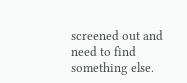screened out and need to find something else.